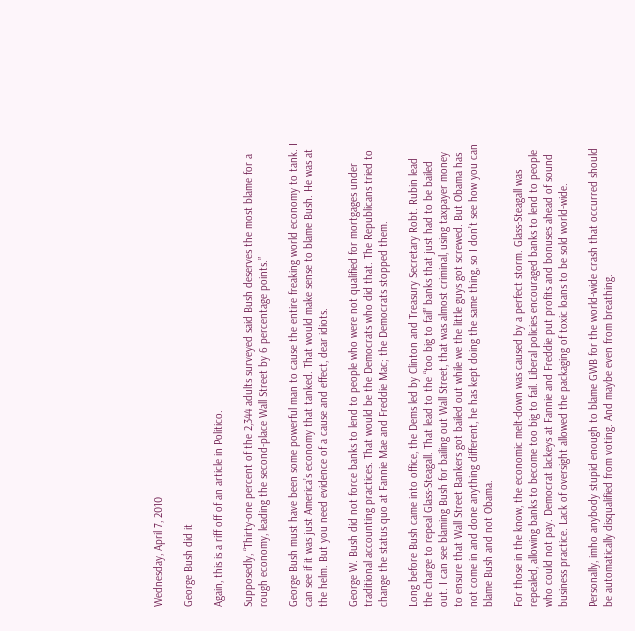Wednesday, April 7, 2010

George Bush did it

Again, this is a riff off of an article in Politico.

Supposedly, “Thirty-one percent of the 2,344 adults surveyed said Bush deserves the most blame for a rough economy, leading the second-place Wall Street by 6 percentage points.”

George Bush must have been some powerful man to cause the entire freaking world economy to tank. I can see if it was just America’s economy that tanked. That would make sense to blame Bush. He was at the helm. But you need evidence of a cause and effect, dear idiots.

George W. Bush did not force banks to lend to people who were not qualified for mortgages under traditional accounting practices. That would be the Democrats who did that. The Republicans tried to change the status quo at Fannie Mae and Freddie Mac; the Democrats stopped them.

Long before Bush came into office, the Dems led by Clinton and Treasury Secretary Robt. Rubin lead the charge to repeal Glass-Steagall. That lead to the “too big to fail” banks that just had to be bailed out. I can see blaming Bush for bailing out Wall Street, that was almost criminal, using taxpayer money to ensure that Wall Street Bankers got bailed out while we the little guys got screwed. But Obama has not come in and done anything different, he has kept doing the same thing, so I don’t see how you can blame Bush and not Obama.

For those in the know, the economic melt-down was caused by a perfect storm. Glass-Steagall was repealed, allowing banks to become too big to fail. Liberal policies encouraged banks to lend to people who could not pay. Democrat lackeys at Fannie and Freddie put profits and bonuses ahead of sound business practice. Lack of oversight allowed the packaging of toxic loans to be sold world-wide.

Personally, imho anybody stupid enough to blame GWB for the world-wide crash that occurred should be automatically disqualified from voting. And maybe even from breathing.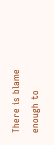There is blame enough to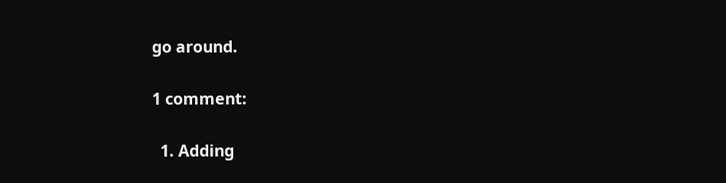go around.

1 comment:

  1. Adding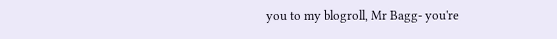you to my blogroll, Mr Bagg- you're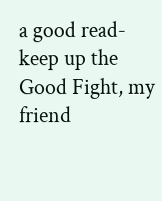a good read- keep up the Good Fight, my friend